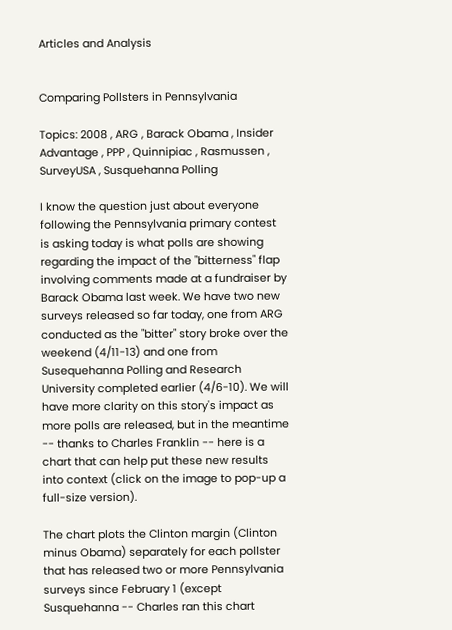Articles and Analysis


Comparing Pollsters in Pennsylvania

Topics: 2008 , ARG , Barack Obama , Insider Advantage , PPP , Quinnipiac , Rasmussen , SurveyUSA , Susquehanna Polling

I know the question just about everyone following the Pennsylvania primary contest is asking today is what polls are showing regarding the impact of the "bitterness" flap involving comments made at a fundraiser by Barack Obama last week. We have two new surveys released so far today, one from ARG conducted as the "bitter" story broke over the weekend (4/11-13) and one from Susequehanna Polling and Research University completed earlier (4/6-10). We will have more clarity on this story's impact as more polls are released, but in the meantime -- thanks to Charles Franklin -- here is a chart that can help put these new results into context (click on the image to pop-up a full-size version).

The chart plots the Clinton margin (Clinton minus Obama) separately for each pollster that has released two or more Pennsylvania surveys since February 1 (except Susquehanna -- Charles ran this chart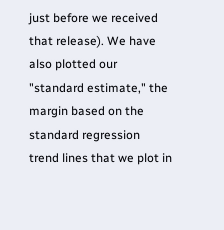just before we received that release). We have also plotted our "standard estimate," the margin based on the standard regression trend lines that we plot in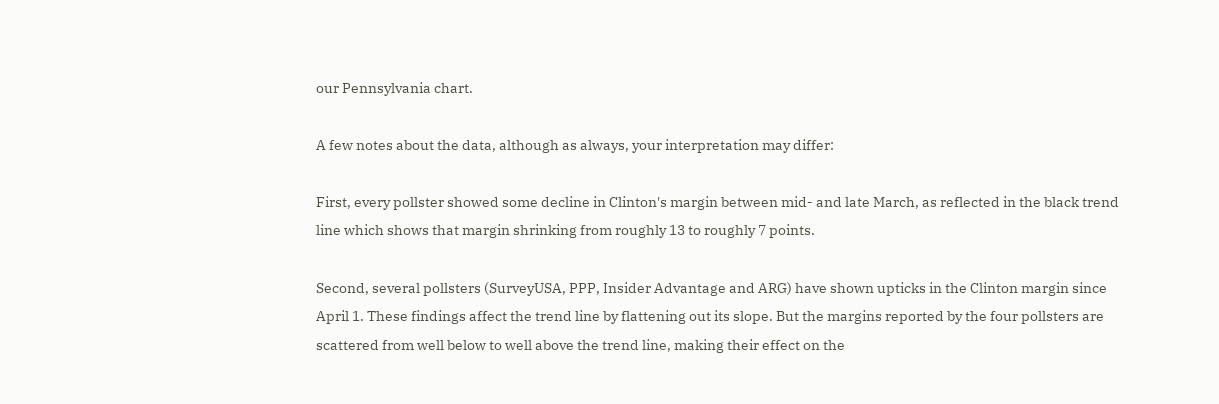our Pennsylvania chart.

A few notes about the data, although as always, your interpretation may differ:

First, every pollster showed some decline in Clinton's margin between mid- and late March, as reflected in the black trend line which shows that margin shrinking from roughly 13 to roughly 7 points.

Second, several pollsters (SurveyUSA, PPP, Insider Advantage and ARG) have shown upticks in the Clinton margin since April 1. These findings affect the trend line by flattening out its slope. But the margins reported by the four pollsters are scattered from well below to well above the trend line, making their effect on the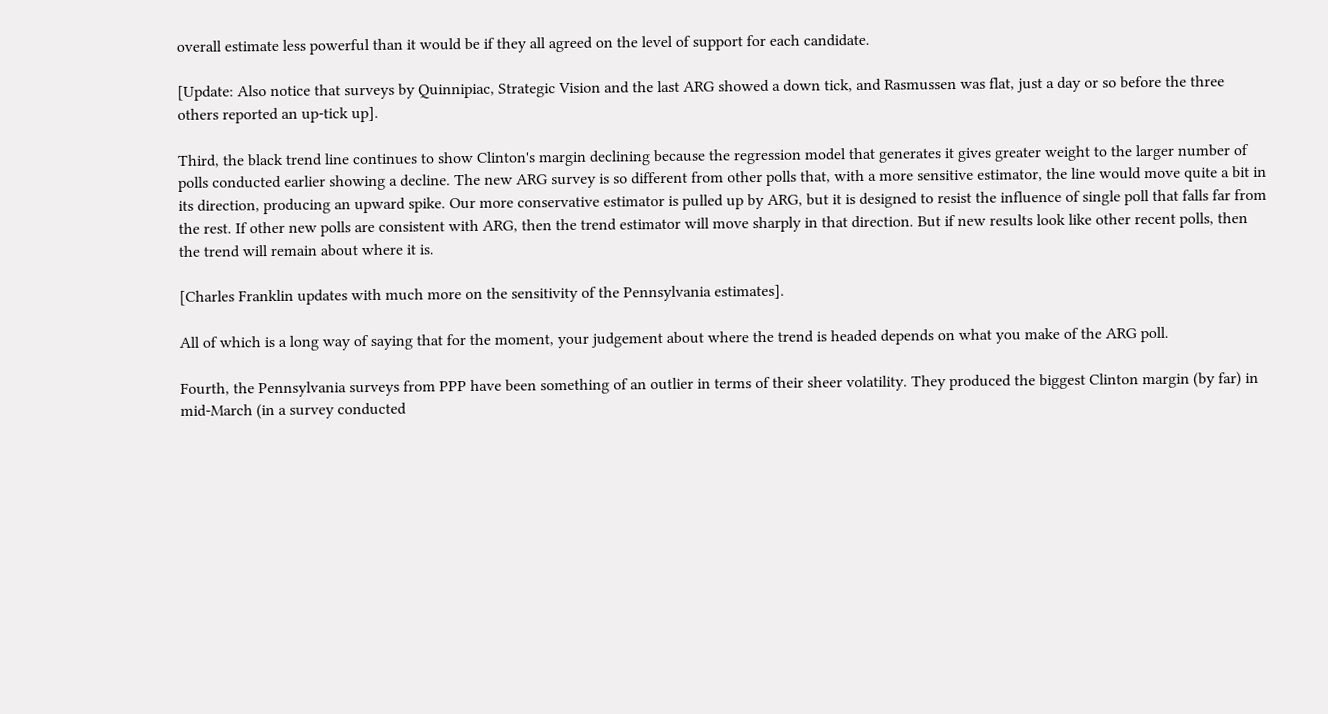overall estimate less powerful than it would be if they all agreed on the level of support for each candidate.

[Update: Also notice that surveys by Quinnipiac, Strategic Vision and the last ARG showed a down tick, and Rasmussen was flat, just a day or so before the three others reported an up-tick up].

Third, the black trend line continues to show Clinton's margin declining because the regression model that generates it gives greater weight to the larger number of polls conducted earlier showing a decline. The new ARG survey is so different from other polls that, with a more sensitive estimator, the line would move quite a bit in its direction, producing an upward spike. Our more conservative estimator is pulled up by ARG, but it is designed to resist the influence of single poll that falls far from the rest. If other new polls are consistent with ARG, then the trend estimator will move sharply in that direction. But if new results look like other recent polls, then the trend will remain about where it is.

[Charles Franklin updates with much more on the sensitivity of the Pennsylvania estimates].

All of which is a long way of saying that for the moment, your judgement about where the trend is headed depends on what you make of the ARG poll.

Fourth, the Pennsylvania surveys from PPP have been something of an outlier in terms of their sheer volatility. They produced the biggest Clinton margin (by far) in mid-March (in a survey conducted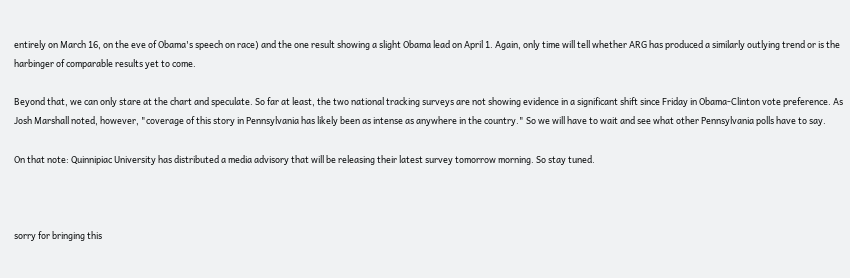entirely on March 16, on the eve of Obama's speech on race) and the one result showing a slight Obama lead on April 1. Again, only time will tell whether ARG has produced a similarly outlying trend or is the harbinger of comparable results yet to come.

Beyond that, we can only stare at the chart and speculate. So far at least, the two national tracking surveys are not showing evidence in a significant shift since Friday in Obama-Clinton vote preference. As Josh Marshall noted, however, "coverage of this story in Pennsylvania has likely been as intense as anywhere in the country." So we will have to wait and see what other Pennsylvania polls have to say.

On that note: Quinnipiac University has distributed a media advisory that will be releasing their latest survey tomorrow morning. So stay tuned.



sorry for bringing this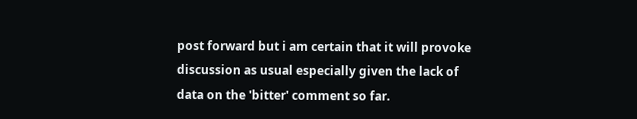post forward but i am certain that it will provoke discussion as usual especially given the lack of data on the 'bitter' comment so far.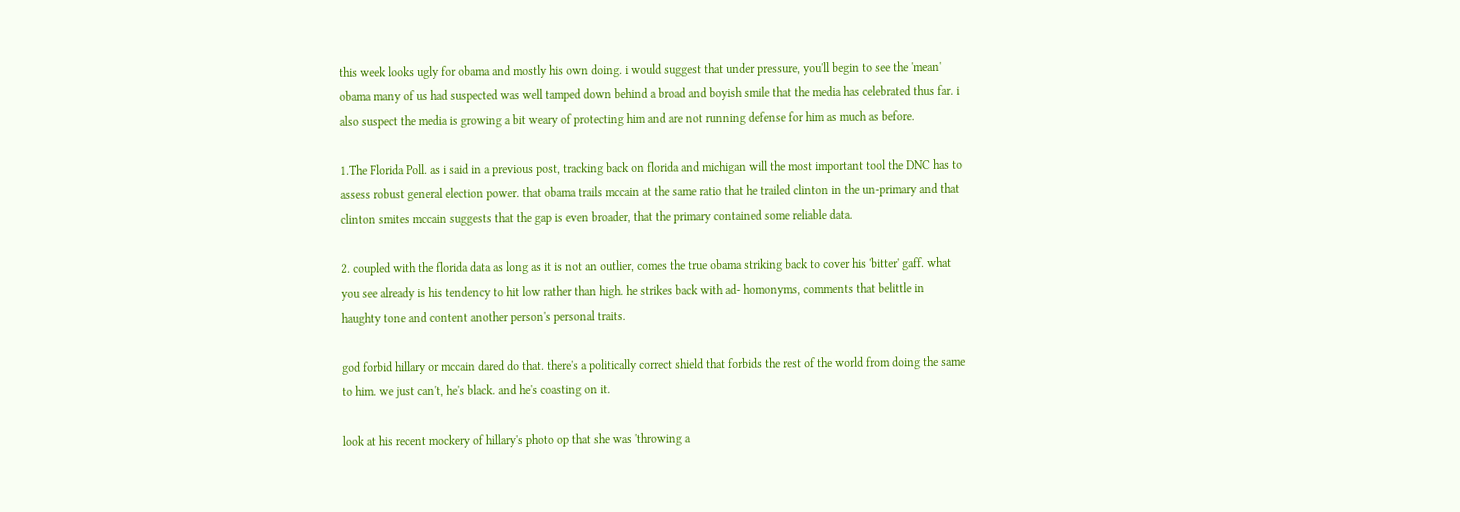this week looks ugly for obama and mostly his own doing. i would suggest that under pressure, you'll begin to see the 'mean' obama many of us had suspected was well tamped down behind a broad and boyish smile that the media has celebrated thus far. i also suspect the media is growing a bit weary of protecting him and are not running defense for him as much as before.

1.The Florida Poll. as i said in a previous post, tracking back on florida and michigan will the most important tool the DNC has to assess robust general election power. that obama trails mccain at the same ratio that he trailed clinton in the un-primary and that clinton smites mccain suggests that the gap is even broader, that the primary contained some reliable data.

2. coupled with the florida data as long as it is not an outlier, comes the true obama striking back to cover his 'bitter' gaff. what you see already is his tendency to hit low rather than high. he strikes back with ad- homonyms, comments that belittle in haughty tone and content another person's personal traits.

god forbid hillary or mccain dared do that. there's a politically correct shield that forbids the rest of the world from doing the same to him. we just can't, he's black. and he's coasting on it.

look at his recent mockery of hillary's photo op that she was 'throwing a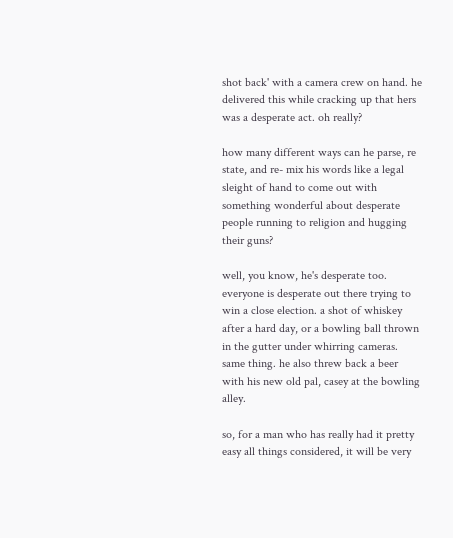shot back' with a camera crew on hand. he delivered this while cracking up that hers was a desperate act. oh really?

how many different ways can he parse, re state, and re- mix his words like a legal sleight of hand to come out with something wonderful about desperate people running to religion and hugging their guns?

well, you know, he's desperate too. everyone is desperate out there trying to win a close election. a shot of whiskey after a hard day, or a bowling ball thrown in the gutter under whirring cameras. same thing. he also threw back a beer with his new old pal, casey at the bowling alley.

so, for a man who has really had it pretty easy all things considered, it will be very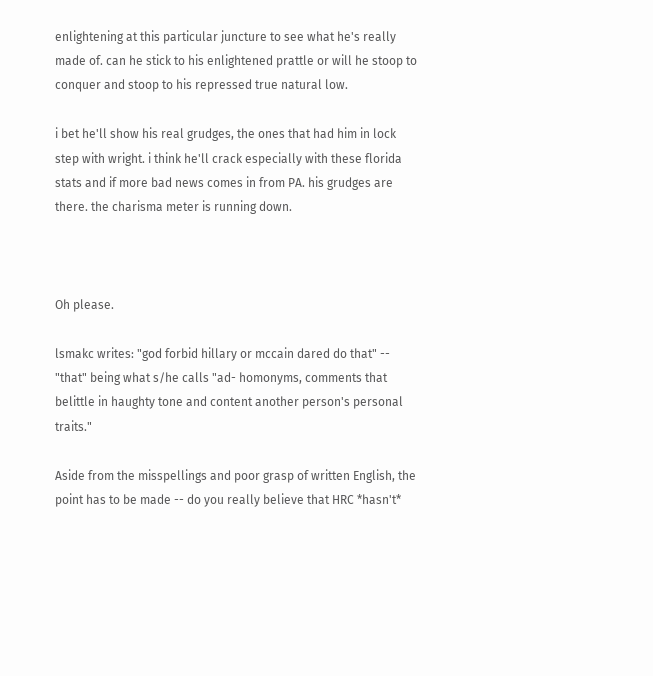enlightening at this particular juncture to see what he's really made of. can he stick to his enlightened prattle or will he stoop to conquer and stoop to his repressed true natural low.

i bet he'll show his real grudges, the ones that had him in lock step with wright. i think he'll crack especially with these florida stats and if more bad news comes in from PA. his grudges are there. the charisma meter is running down.



Oh please.

lsmakc writes: "god forbid hillary or mccain dared do that" -- "that" being what s/he calls "ad- homonyms, comments that belittle in haughty tone and content another person's personal traits."

Aside from the misspellings and poor grasp of written English, the point has to be made -- do you really believe that HRC *hasn't*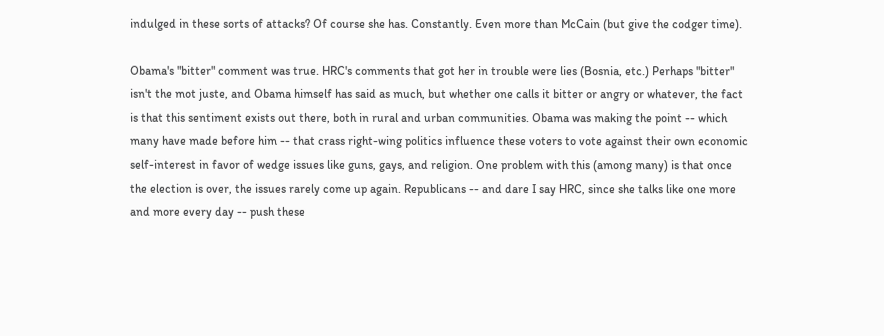indulged in these sorts of attacks? Of course she has. Constantly. Even more than McCain (but give the codger time).

Obama's "bitter" comment was true. HRC's comments that got her in trouble were lies (Bosnia, etc.) Perhaps "bitter" isn't the mot juste, and Obama himself has said as much, but whether one calls it bitter or angry or whatever, the fact is that this sentiment exists out there, both in rural and urban communities. Obama was making the point -- which many have made before him -- that crass right-wing politics influence these voters to vote against their own economic self-interest in favor of wedge issues like guns, gays, and religion. One problem with this (among many) is that once the election is over, the issues rarely come up again. Republicans -- and dare I say HRC, since she talks like one more and more every day -- push these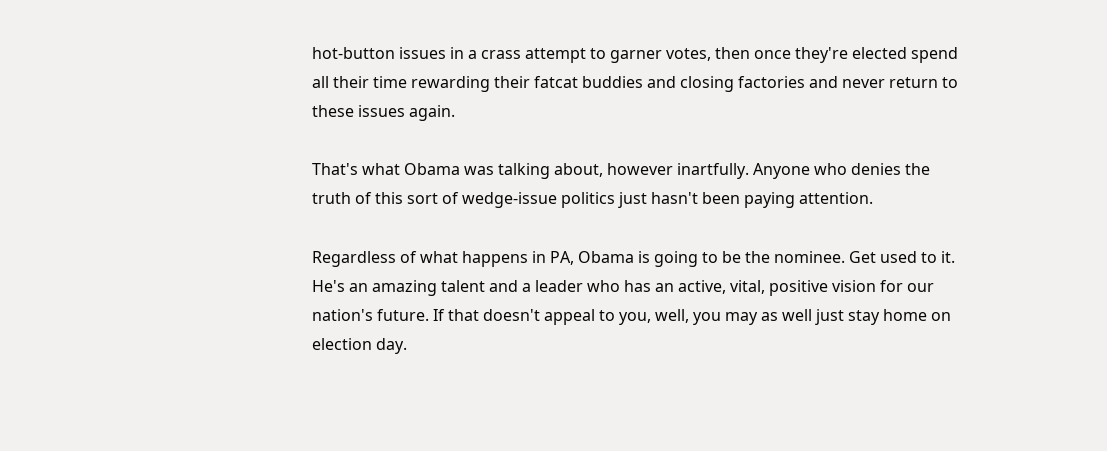hot-button issues in a crass attempt to garner votes, then once they're elected spend all their time rewarding their fatcat buddies and closing factories and never return to these issues again.

That's what Obama was talking about, however inartfully. Anyone who denies the truth of this sort of wedge-issue politics just hasn't been paying attention.

Regardless of what happens in PA, Obama is going to be the nominee. Get used to it. He's an amazing talent and a leader who has an active, vital, positive vision for our nation's future. If that doesn't appeal to you, well, you may as well just stay home on election day.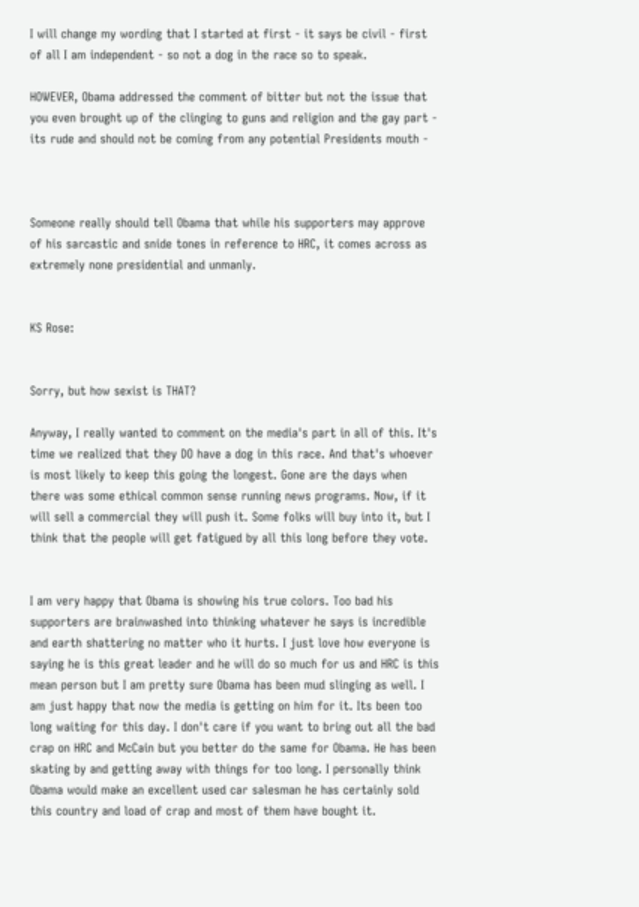I will change my wording that I started at first - it says be civil - first of all I am independent - so not a dog in the race so to speak.

HOWEVER, Obama addressed the comment of bitter but not the issue that you even brought up of the clinging to guns and religion and the gay part - its rude and should not be coming from any potential Presidents mouth -



Someone really should tell Obama that while his supporters may approve of his sarcastic and snide tones in reference to HRC, it comes across as extremely none presidential and unmanly.


KS Rose:


Sorry, but how sexist is THAT?

Anyway, I really wanted to comment on the media's part in all of this. It's time we realized that they DO have a dog in this race. And that's whoever is most likely to keep this going the longest. Gone are the days when there was some ethical common sense running news programs. Now, if it will sell a commercial they will push it. Some folks will buy into it, but I think that the people will get fatigued by all this long before they vote.


I am very happy that Obama is showing his true colors. Too bad his supporters are brainwashed into thinking whatever he says is incredible and earth shattering no matter who it hurts. I just love how everyone is saying he is this great leader and he will do so much for us and HRC is this mean person but I am pretty sure Obama has been mud slinging as well. I am just happy that now the media is getting on him for it. Its been too long waiting for this day. I don't care if you want to bring out all the bad crap on HRC and McCain but you better do the same for Obama. He has been skating by and getting away with things for too long. I personally think Obama would make an excellent used car salesman he has certainly sold this country and load of crap and most of them have bought it.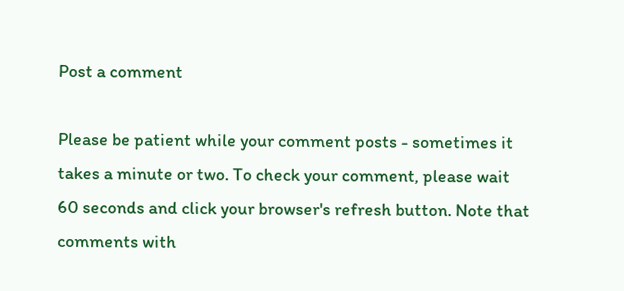Post a comment

Please be patient while your comment posts - sometimes it takes a minute or two. To check your comment, please wait 60 seconds and click your browser's refresh button. Note that comments with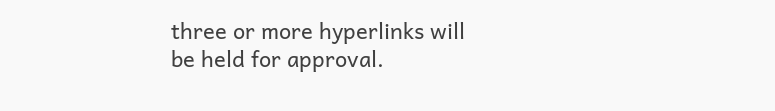three or more hyperlinks will be held for approval.